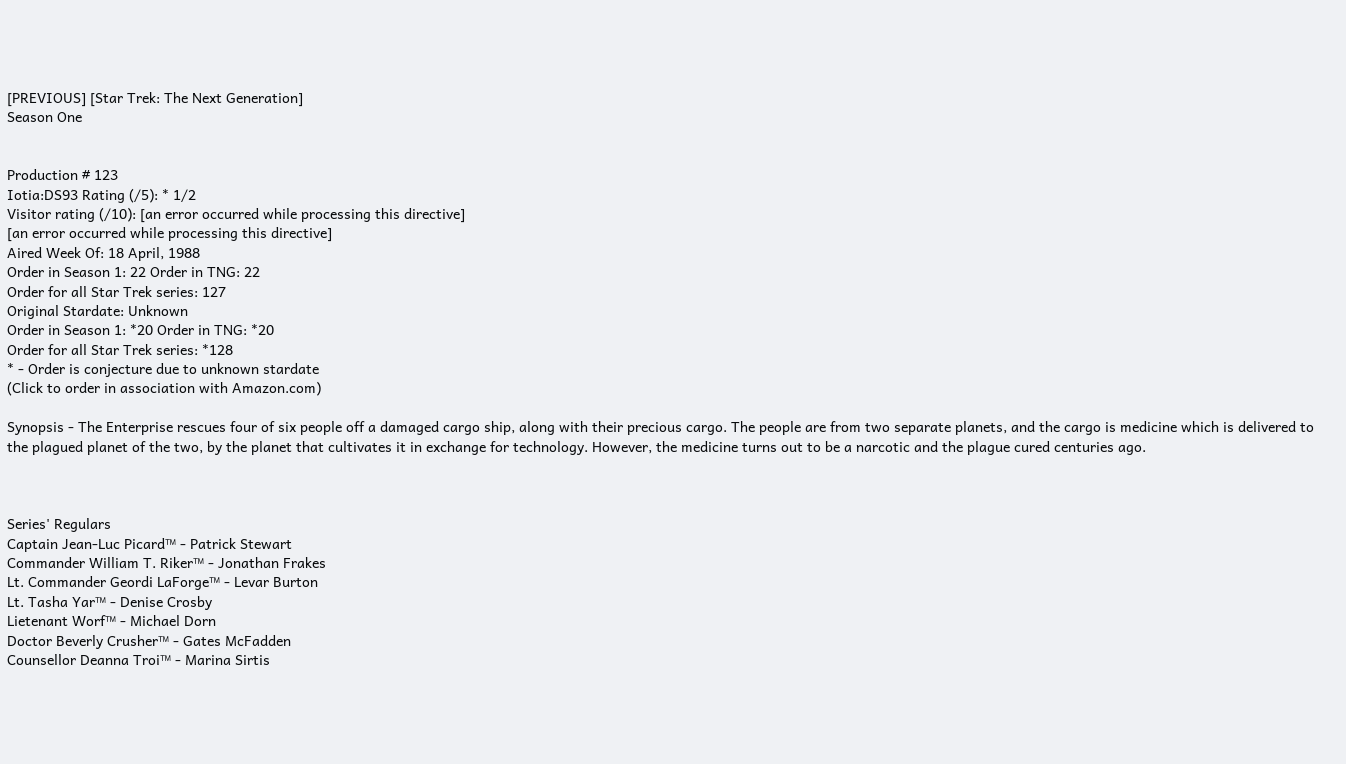[PREVIOUS] [Star Trek: The Next Generation]
Season One


Production # 123
Iotia:DS93 Rating (/5): * 1/2
Visitor rating (/10): [an error occurred while processing this directive]
[an error occurred while processing this directive]
Aired Week Of: 18 April, 1988
Order in Season 1: 22 Order in TNG: 22
Order for all Star Trek series: 127
Original Stardate: Unknown
Order in Season 1: *20 Order in TNG: *20
Order for all Star Trek series: *128
* - Order is conjecture due to unknown stardate
(Click to order in association with Amazon.com)

Synopsis - The Enterprise rescues four of six people off a damaged cargo ship, along with their precious cargo. The people are from two separate planets, and the cargo is medicine which is delivered to the plagued planet of the two, by the planet that cultivates it in exchange for technology. However, the medicine turns out to be a narcotic and the plague cured centuries ago.



Series' Regulars
Captain Jean-Luc Picard™ - Patrick Stewart
Commander William T. Riker™ - Jonathan Frakes
Lt. Commander Geordi LaForge™ - Levar Burton
Lt. Tasha Yar™ - Denise Crosby
Lietenant Worf™ - Michael Dorn
Doctor Beverly Crusher™ - Gates McFadden
Counsellor Deanna Troi™ - Marina Sirtis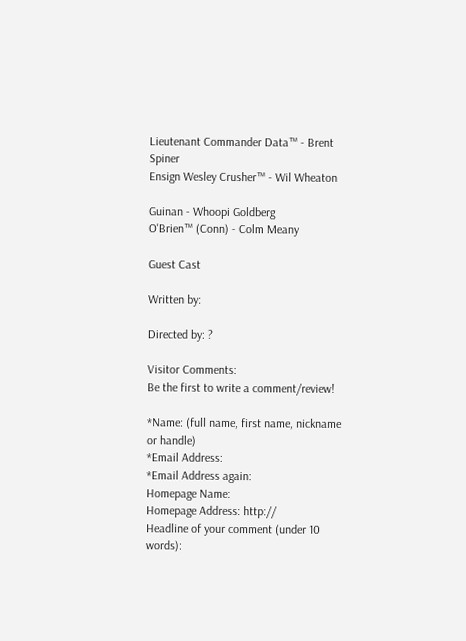Lieutenant Commander Data™ - Brent Spiner
Ensign Wesley Crusher™ - Wil Wheaton

Guinan - Whoopi Goldberg
O'Brien™ (Conn) - Colm Meany

Guest Cast

Written by:

Directed by: ?

Visitor Comments:
Be the first to write a comment/review!

*Name: (full name, first name, nickname or handle)
*Email Address:
*Email Address again:
Homepage Name:
Homepage Address: http://
Headline of your comment (under 10 words):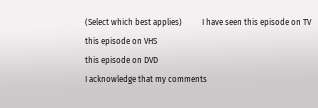(Select which best applies)          I have seen this episode on TV
this episode on VHS
this episode on DVD
I acknowledge that my comments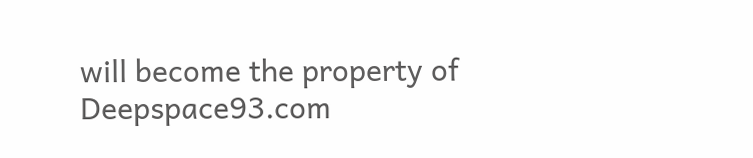will become the property of Deepspace93.com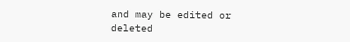and may be edited or deleted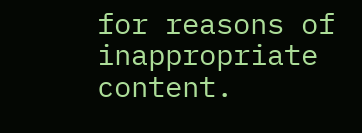for reasons of inappropriate content.